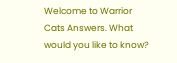Welcome to Warrior Cats Answers. What would you like to know?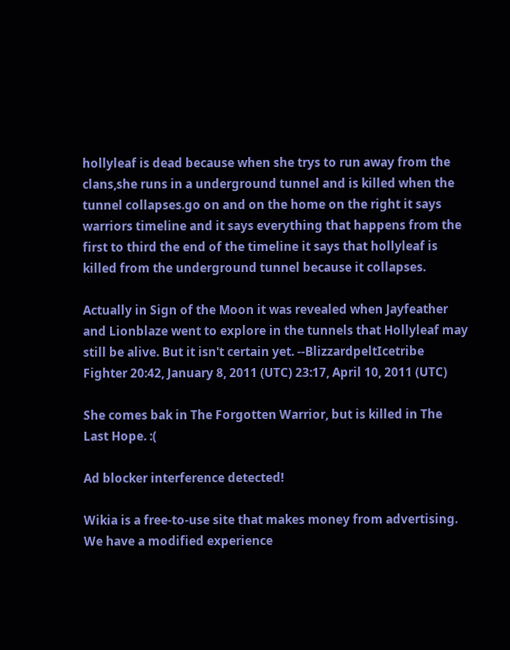hollyleaf is dead because when she trys to run away from the clans,she runs in a underground tunnel and is killed when the tunnel collapses.go on and on the home on the right it says warriors timeline and it says everything that happens from the first to third the end of the timeline it says that hollyleaf is killed from the underground tunnel because it collapses.

Actually in Sign of the Moon it was revealed when Jayfeather and Lionblaze went to explore in the tunnels that Hollyleaf may still be alive. But it isn't certain yet. --BlizzardpeltIcetribe Fighter 20:42, January 8, 2011 (UTC) 23:17, April 10, 2011 (UTC)

She comes bak in The Forgotten Warrior, but is killed in The Last Hope. :(

Ad blocker interference detected!

Wikia is a free-to-use site that makes money from advertising. We have a modified experience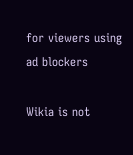for viewers using ad blockers

Wikia is not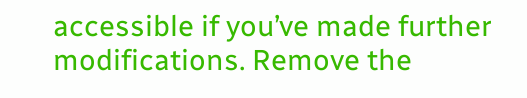accessible if you’ve made further modifications. Remove the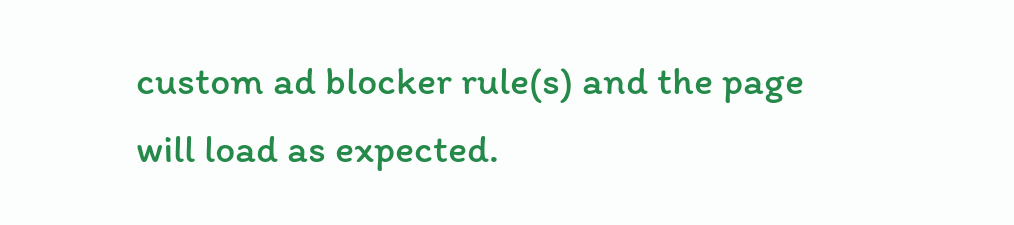custom ad blocker rule(s) and the page will load as expected.